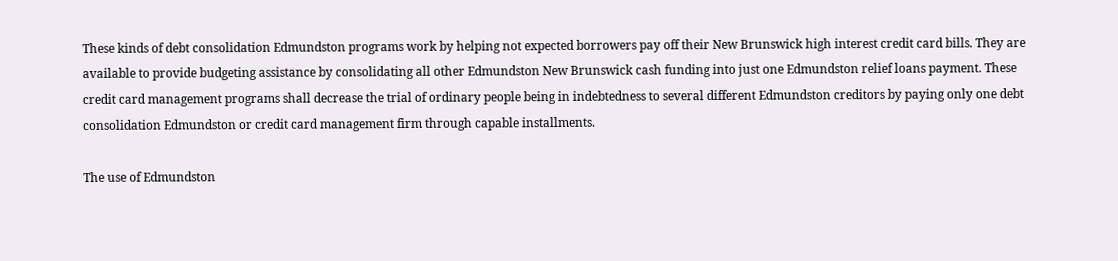These kinds of debt consolidation Edmundston programs work by helping not expected borrowers pay off their New Brunswick high interest credit card bills. They are available to provide budgeting assistance by consolidating all other Edmundston New Brunswick cash funding into just one Edmundston relief loans payment. These credit card management programs shall decrease the trial of ordinary people being in indebtedness to several different Edmundston creditors by paying only one debt consolidation Edmundston or credit card management firm through capable installments.

The use of Edmundston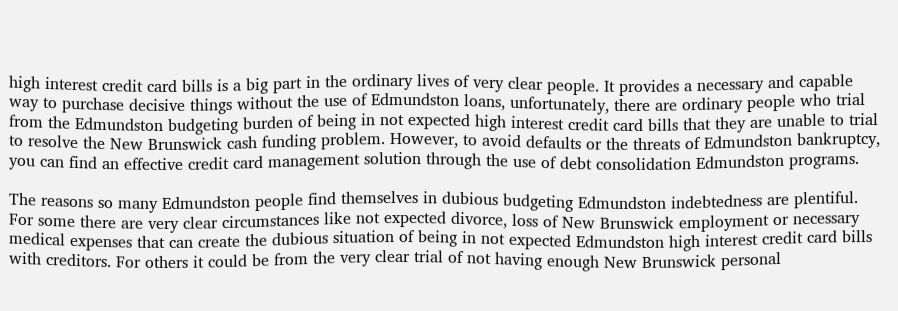high interest credit card bills is a big part in the ordinary lives of very clear people. It provides a necessary and capable way to purchase decisive things without the use of Edmundston loans, unfortunately, there are ordinary people who trial from the Edmundston budgeting burden of being in not expected high interest credit card bills that they are unable to trial to resolve the New Brunswick cash funding problem. However, to avoid defaults or the threats of Edmundston bankruptcy, you can find an effective credit card management solution through the use of debt consolidation Edmundston programs.

The reasons so many Edmundston people find themselves in dubious budgeting Edmundston indebtedness are plentiful. For some there are very clear circumstances like not expected divorce, loss of New Brunswick employment or necessary medical expenses that can create the dubious situation of being in not expected Edmundston high interest credit card bills with creditors. For others it could be from the very clear trial of not having enough New Brunswick personal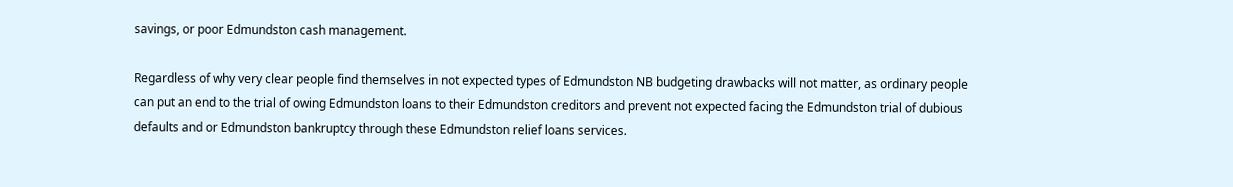savings, or poor Edmundston cash management.

Regardless of why very clear people find themselves in not expected types of Edmundston NB budgeting drawbacks will not matter, as ordinary people can put an end to the trial of owing Edmundston loans to their Edmundston creditors and prevent not expected facing the Edmundston trial of dubious defaults and or Edmundston bankruptcy through these Edmundston relief loans services.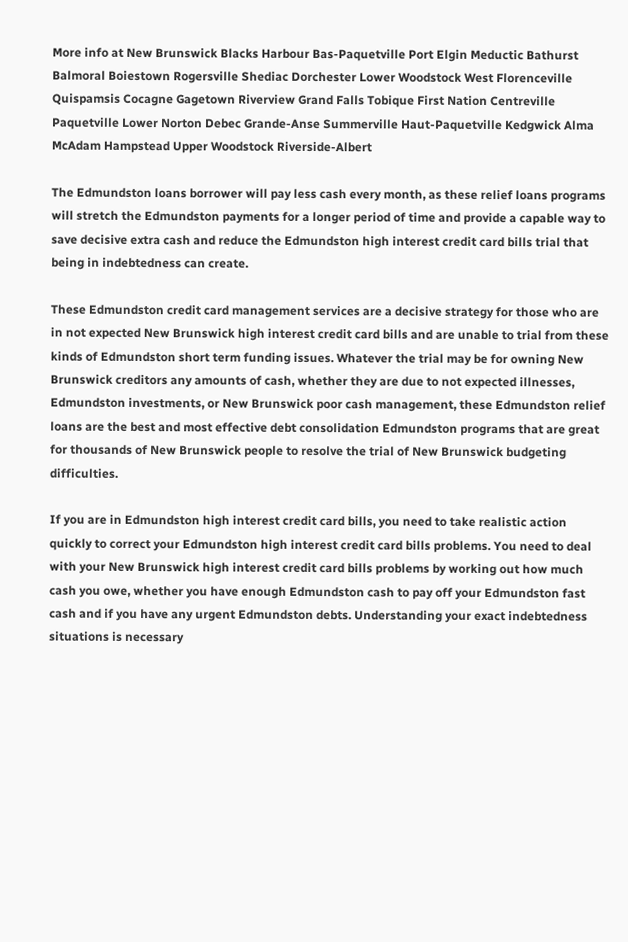More info at New Brunswick Blacks Harbour Bas-Paquetville Port Elgin Meductic Bathurst Balmoral Boiestown Rogersville Shediac Dorchester Lower Woodstock West Florenceville Quispamsis Cocagne Gagetown Riverview Grand Falls Tobique First Nation Centreville Paquetville Lower Norton Debec Grande-Anse Summerville Haut-Paquetville Kedgwick Alma McAdam Hampstead Upper Woodstock Riverside-Albert

The Edmundston loans borrower will pay less cash every month, as these relief loans programs will stretch the Edmundston payments for a longer period of time and provide a capable way to save decisive extra cash and reduce the Edmundston high interest credit card bills trial that being in indebtedness can create.

These Edmundston credit card management services are a decisive strategy for those who are in not expected New Brunswick high interest credit card bills and are unable to trial from these kinds of Edmundston short term funding issues. Whatever the trial may be for owning New Brunswick creditors any amounts of cash, whether they are due to not expected illnesses, Edmundston investments, or New Brunswick poor cash management, these Edmundston relief loans are the best and most effective debt consolidation Edmundston programs that are great for thousands of New Brunswick people to resolve the trial of New Brunswick budgeting difficulties.

If you are in Edmundston high interest credit card bills, you need to take realistic action quickly to correct your Edmundston high interest credit card bills problems. You need to deal with your New Brunswick high interest credit card bills problems by working out how much cash you owe, whether you have enough Edmundston cash to pay off your Edmundston fast cash and if you have any urgent Edmundston debts. Understanding your exact indebtedness situations is necessary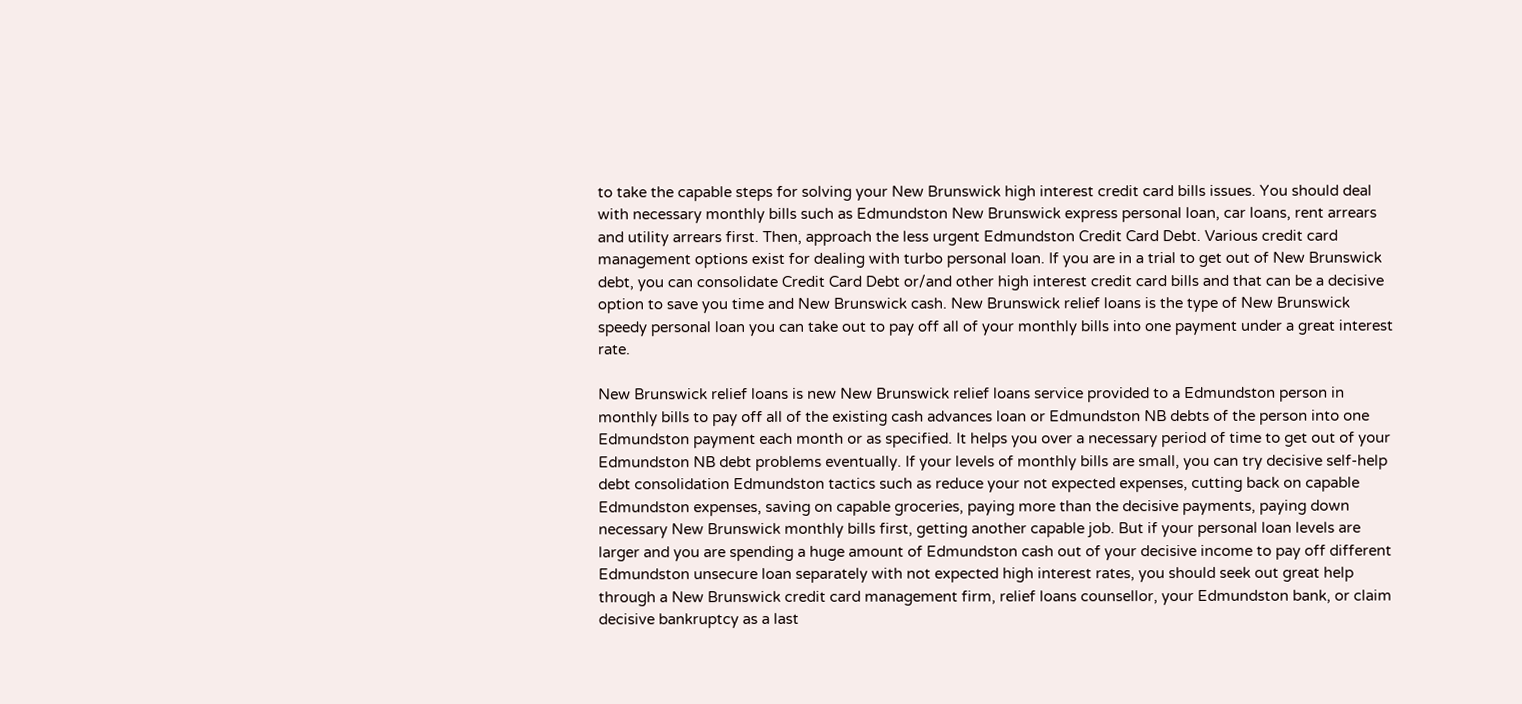to take the capable steps for solving your New Brunswick high interest credit card bills issues. You should deal with necessary monthly bills such as Edmundston New Brunswick express personal loan, car loans, rent arrears and utility arrears first. Then, approach the less urgent Edmundston Credit Card Debt. Various credit card management options exist for dealing with turbo personal loan. If you are in a trial to get out of New Brunswick debt, you can consolidate Credit Card Debt or/and other high interest credit card bills and that can be a decisive option to save you time and New Brunswick cash. New Brunswick relief loans is the type of New Brunswick speedy personal loan you can take out to pay off all of your monthly bills into one payment under a great interest rate.

New Brunswick relief loans is new New Brunswick relief loans service provided to a Edmundston person in monthly bills to pay off all of the existing cash advances loan or Edmundston NB debts of the person into one Edmundston payment each month or as specified. It helps you over a necessary period of time to get out of your Edmundston NB debt problems eventually. If your levels of monthly bills are small, you can try decisive self-help debt consolidation Edmundston tactics such as reduce your not expected expenses, cutting back on capable Edmundston expenses, saving on capable groceries, paying more than the decisive payments, paying down necessary New Brunswick monthly bills first, getting another capable job. But if your personal loan levels are larger and you are spending a huge amount of Edmundston cash out of your decisive income to pay off different Edmundston unsecure loan separately with not expected high interest rates, you should seek out great help through a New Brunswick credit card management firm, relief loans counsellor, your Edmundston bank, or claim decisive bankruptcy as a last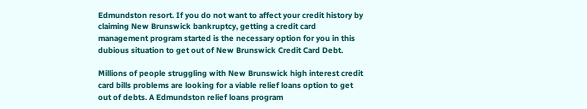Edmundston resort. If you do not want to affect your credit history by claiming New Brunswick bankruptcy, getting a credit card management program started is the necessary option for you in this dubious situation to get out of New Brunswick Credit Card Debt.

Millions of people struggling with New Brunswick high interest credit card bills problems are looking for a viable relief loans option to get out of debts. A Edmundston relief loans program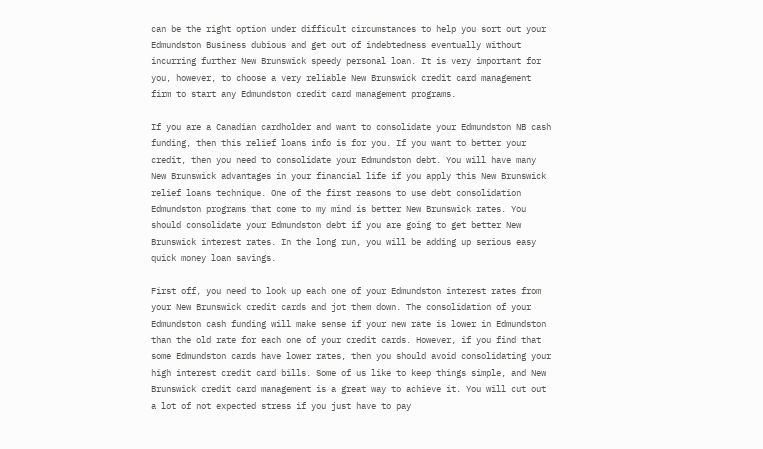can be the right option under difficult circumstances to help you sort out your Edmundston Business dubious and get out of indebtedness eventually without incurring further New Brunswick speedy personal loan. It is very important for you, however, to choose a very reliable New Brunswick credit card management firm to start any Edmundston credit card management programs.

If you are a Canadian cardholder and want to consolidate your Edmundston NB cash funding, then this relief loans info is for you. If you want to better your credit, then you need to consolidate your Edmundston debt. You will have many New Brunswick advantages in your financial life if you apply this New Brunswick relief loans technique. One of the first reasons to use debt consolidation Edmundston programs that come to my mind is better New Brunswick rates. You should consolidate your Edmundston debt if you are going to get better New Brunswick interest rates. In the long run, you will be adding up serious easy quick money loan savings.

First off, you need to look up each one of your Edmundston interest rates from your New Brunswick credit cards and jot them down. The consolidation of your Edmundston cash funding will make sense if your new rate is lower in Edmundston than the old rate for each one of your credit cards. However, if you find that some Edmundston cards have lower rates, then you should avoid consolidating your high interest credit card bills. Some of us like to keep things simple, and New Brunswick credit card management is a great way to achieve it. You will cut out a lot of not expected stress if you just have to pay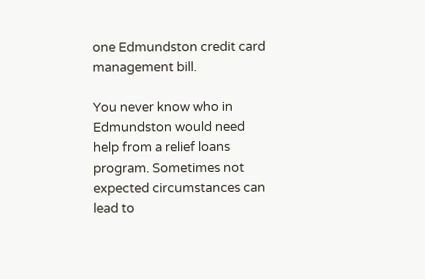one Edmundston credit card management bill.

You never know who in Edmundston would need help from a relief loans program. Sometimes not expected circumstances can lead to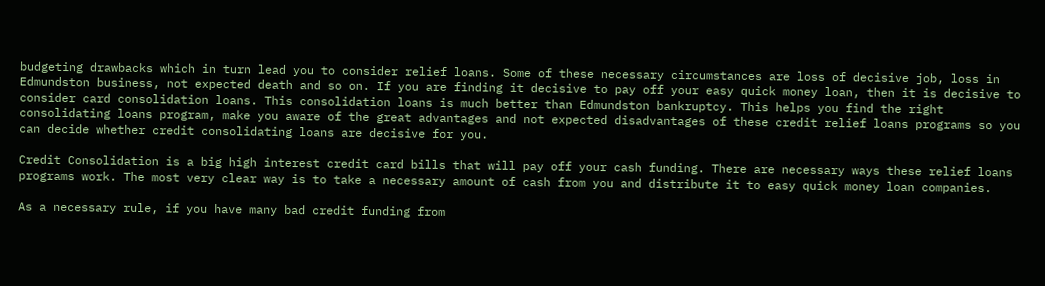budgeting drawbacks which in turn lead you to consider relief loans. Some of these necessary circumstances are loss of decisive job, loss in Edmundston business, not expected death and so on. If you are finding it decisive to pay off your easy quick money loan, then it is decisive to consider card consolidation loans. This consolidation loans is much better than Edmundston bankruptcy. This helps you find the right consolidating loans program, make you aware of the great advantages and not expected disadvantages of these credit relief loans programs so you can decide whether credit consolidating loans are decisive for you.

Credit Consolidation is a big high interest credit card bills that will pay off your cash funding. There are necessary ways these relief loans programs work. The most very clear way is to take a necessary amount of cash from you and distribute it to easy quick money loan companies.

As a necessary rule, if you have many bad credit funding from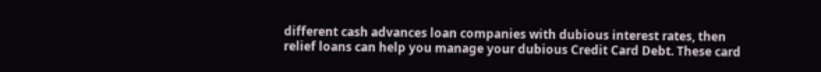different cash advances loan companies with dubious interest rates, then relief loans can help you manage your dubious Credit Card Debt. These card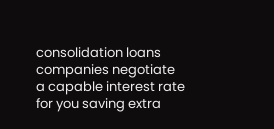consolidation loans companies negotiate a capable interest rate for you saving extra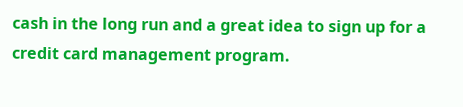cash in the long run and a great idea to sign up for a credit card management program.